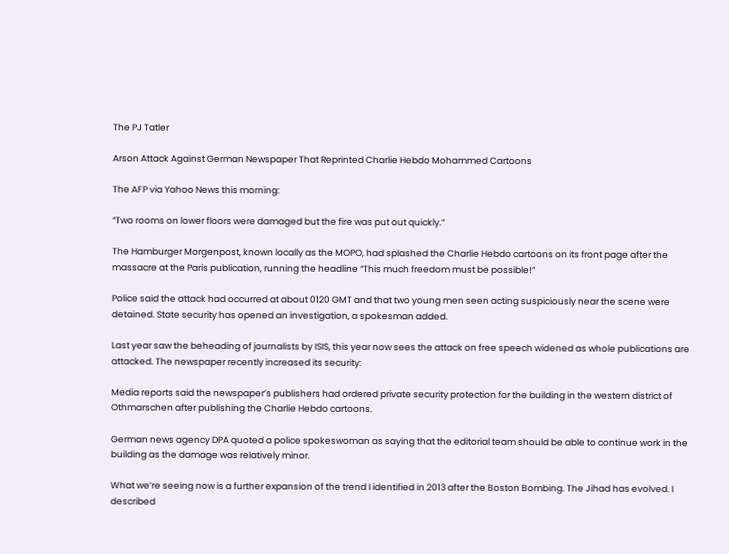The PJ Tatler

Arson Attack Against German Newspaper That Reprinted Charlie Hebdo Mohammed Cartoons

The AFP via Yahoo News this morning:

“Two rooms on lower floors were damaged but the fire was put out quickly.”

The Hamburger Morgenpost, known locally as the MOPO, had splashed the Charlie Hebdo cartoons on its front page after the massacre at the Paris publication, running the headline “This much freedom must be possible!”

Police said the attack had occurred at about 0120 GMT and that two young men seen acting suspiciously near the scene were detained. State security has opened an investigation, a spokesman added.

Last year saw the beheading of journalists by ISIS, this year now sees the attack on free speech widened as whole publications are attacked. The newspaper recently increased its security:

Media reports said the newspaper’s publishers had ordered private security protection for the building in the western district of Othmarschen after publishing the Charlie Hebdo cartoons.

German news agency DPA quoted a police spokeswoman as saying that the editorial team should be able to continue work in the building as the damage was relatively minor.

What we’re seeing now is a further expansion of the trend I identified in 2013 after the Boston Bombing. The Jihad has evolved. I described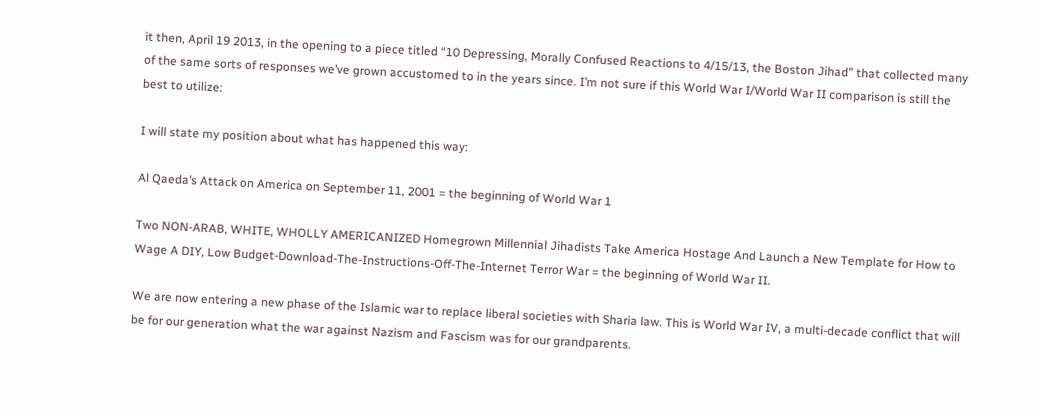it then, April 19 2013, in the opening to a piece titled “10 Depressing, Morally Confused Reactions to 4/15/13, the Boston Jihad” that collected many of the same sorts of responses we’ve grown accustomed to in the years since. I’m not sure if this World War I/World War II comparison is still the best to utilize:

I will state my position about what has happened this way:

Al Qaeda’s Attack on America on September 11, 2001 = the beginning of World War 1

Two NON-ARAB, WHITE, WHOLLY AMERICANIZED Homegrown Millennial Jihadists Take America Hostage And Launch a New Template for How to Wage A DIY, Low Budget-Download-The-Instructions-Off-The-Internet Terror War = the beginning of World War II.

We are now entering a new phase of the Islamic war to replace liberal societies with Sharia law. This is World War IV, a multi-decade conflict that will be for our generation what the war against Nazism and Fascism was for our grandparents.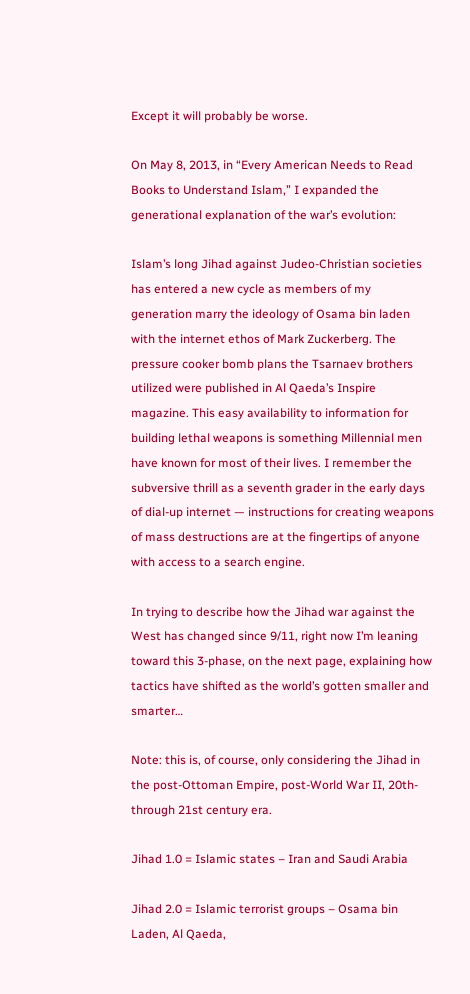Except it will probably be worse.

On May 8, 2013, in “Every American Needs to Read Books to Understand Islam,” I expanded the generational explanation of the war’s evolution:

Islam’s long Jihad against Judeo-Christian societies has entered a new cycle as members of my generation marry the ideology of Osama bin laden with the internet ethos of Mark Zuckerberg. The pressure cooker bomb plans the Tsarnaev brothers utilized were published in Al Qaeda’s Inspire magazine. This easy availability to information for building lethal weapons is something Millennial men have known for most of their lives. I remember the subversive thrill as a seventh grader in the early days of dial-up internet — instructions for creating weapons of mass destructions are at the fingertips of anyone with access to a search engine.

In trying to describe how the Jihad war against the West has changed since 9/11, right now I’m leaning toward this 3-phase, on the next page, explaining how tactics have shifted as the world’s gotten smaller and smarter…

Note: this is, of course, only considering the Jihad in the post-Ottoman Empire, post-World War II, 20th-through 21st century era.

Jihad 1.0 = Islamic states – Iran and Saudi Arabia

Jihad 2.0 = Islamic terrorist groups – Osama bin Laden, Al Qaeda,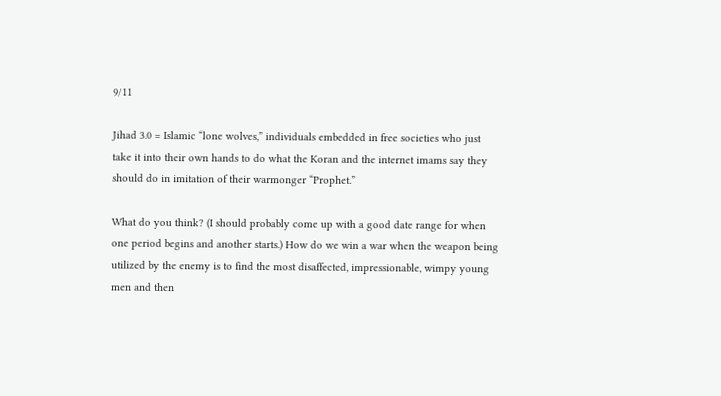9/11

Jihad 3.0 = Islamic “lone wolves,” individuals embedded in free societies who just take it into their own hands to do what the Koran and the internet imams say they should do in imitation of their warmonger “Prophet.”

What do you think? (I should probably come up with a good date range for when one period begins and another starts.) How do we win a war when the weapon being utilized by the enemy is to find the most disaffected, impressionable, wimpy young men and then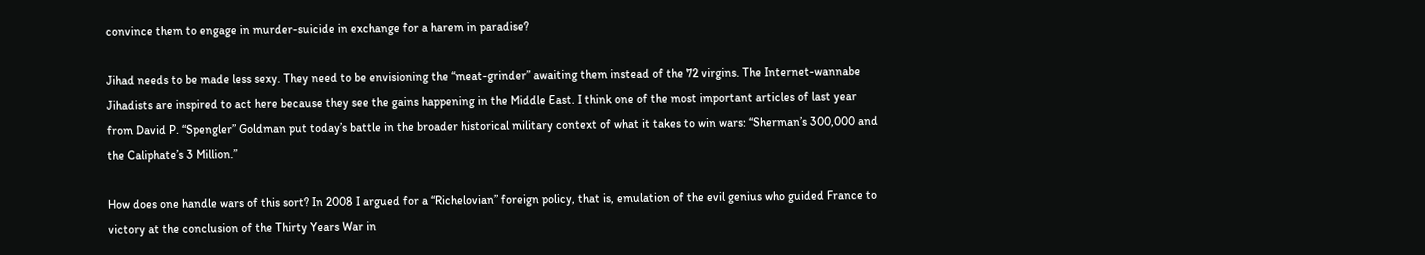convince them to engage in murder-suicide in exchange for a harem in paradise?

Jihad needs to be made less sexy. They need to be envisioning the “meat-grinder” awaiting them instead of the 72 virgins. The Internet-wannabe Jihadists are inspired to act here because they see the gains happening in the Middle East. I think one of the most important articles of last year from David P. “Spengler” Goldman put today’s battle in the broader historical military context of what it takes to win wars: “Sherman’s 300,000 and the Caliphate’s 3 Million.”

How does one handle wars of this sort? In 2008 I argued for a “Richelovian” foreign policy, that is, emulation of the evil genius who guided France to victory at the conclusion of the Thirty Years War in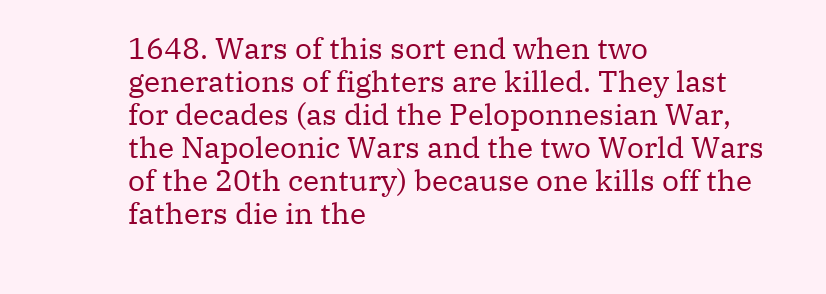1648. Wars of this sort end when two generations of fighters are killed. They last for decades (as did the Peloponnesian War, the Napoleonic Wars and the two World Wars of the 20th century) because one kills off the fathers die in the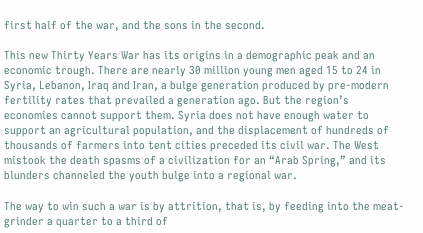first half of the war, and the sons in the second.

This new Thirty Years War has its origins in a demographic peak and an economic trough. There are nearly 30 million young men aged 15 to 24 in Syria, Lebanon, Iraq and Iran, a bulge generation produced by pre-modern fertility rates that prevailed a generation ago. But the region’s economies cannot support them. Syria does not have enough water to support an agricultural population, and the displacement of hundreds of thousands of farmers into tent cities preceded its civil war. The West mistook the death spasms of a civilization for an “Arab Spring,” and its blunders channeled the youth bulge into a regional war.

The way to win such a war is by attrition, that is, by feeding into the meat-grinder a quarter to a third of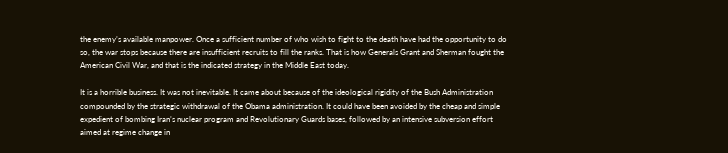the enemy’s available manpower. Once a sufficient number of who wish to fight to the death have had the opportunity to do so, the war stops because there are insufficient recruits to fill the ranks. That is how Generals Grant and Sherman fought the American Civil War, and that is the indicated strategy in the Middle East today.

It is a horrible business. It was not inevitable. It came about because of the ideological rigidity of the Bush Administration compounded by the strategic withdrawal of the Obama administration. It could have been avoided by the cheap and simple expedient of bombing Iran’s nuclear program and Revolutionary Guards bases, followed by an intensive subversion effort aimed at regime change in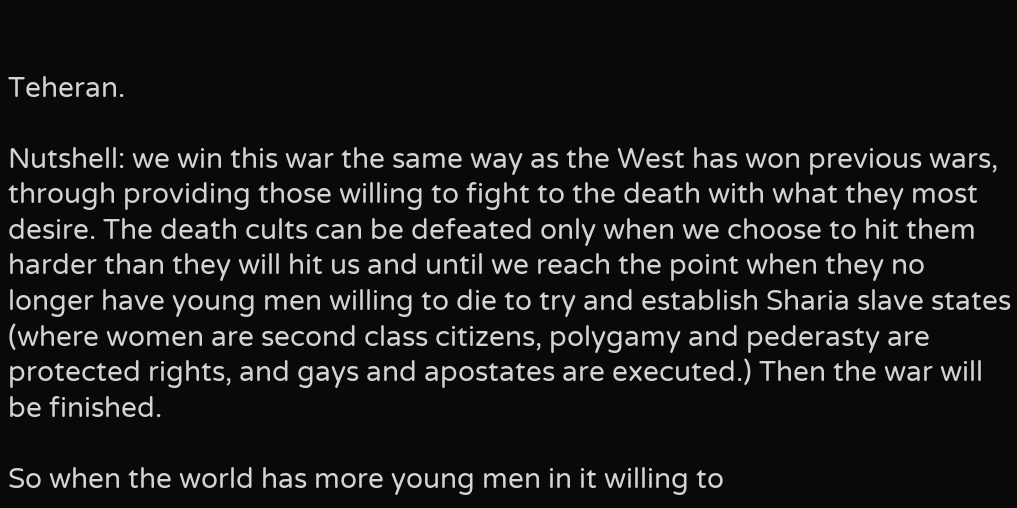Teheran.

Nutshell: we win this war the same way as the West has won previous wars, through providing those willing to fight to the death with what they most desire. The death cults can be defeated only when we choose to hit them harder than they will hit us and until we reach the point when they no longer have young men willing to die to try and establish Sharia slave states (where women are second class citizens, polygamy and pederasty are protected rights, and gays and apostates are executed.) Then the war will be finished.

So when the world has more young men in it willing to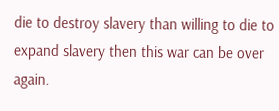die to destroy slavery than willing to die to expand slavery then this war can be over again.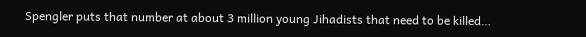Spengler puts that number at about 3 million young Jihadists that need to be killed…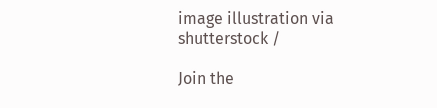image illustration via shutterstock /

Join the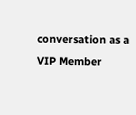conversation as a VIP Member